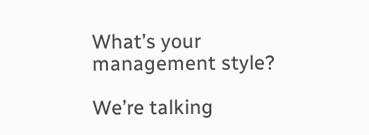What’s your management style?

We’re talking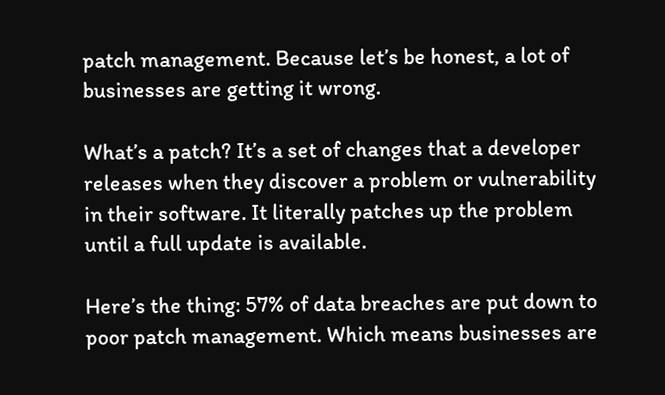patch management. Because let’s be honest, a lot of businesses are getting it wrong.

What’s a patch? It’s a set of changes that a developer releases when they discover a problem or vulnerability in their software. It literally patches up the problem until a full update is available.

Here’s the thing: 57% of data breaches are put down to poor patch management. Which means businesses are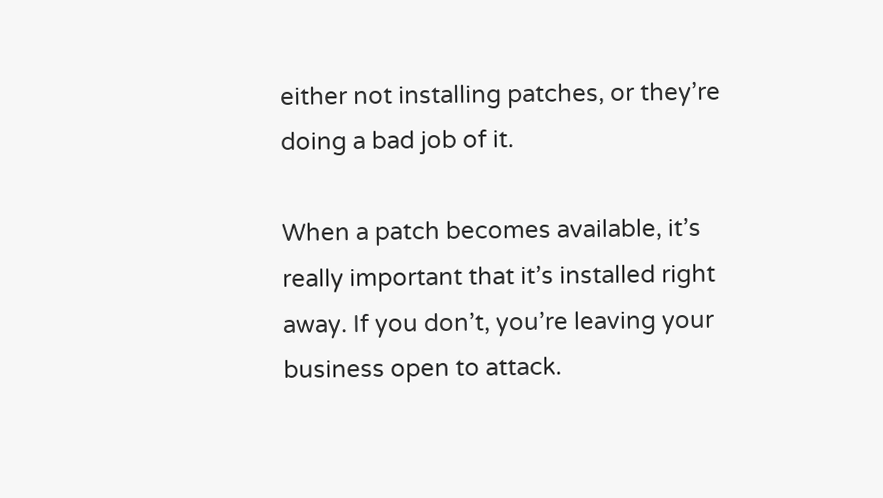either not installing patches, or they’re doing a bad job of it.

When a patch becomes available, it’s really important that it’s installed right away. If you don’t, you’re leaving your business open to attack.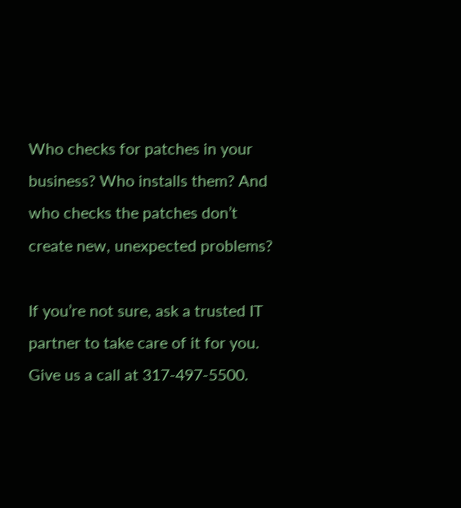Who checks for patches in your business? Who installs them? And who checks the patches don’t create new, unexpected problems?

If you’re not sure, ask a trusted IT partner to take care of it for you.  Give us a call at 317-497-5500.